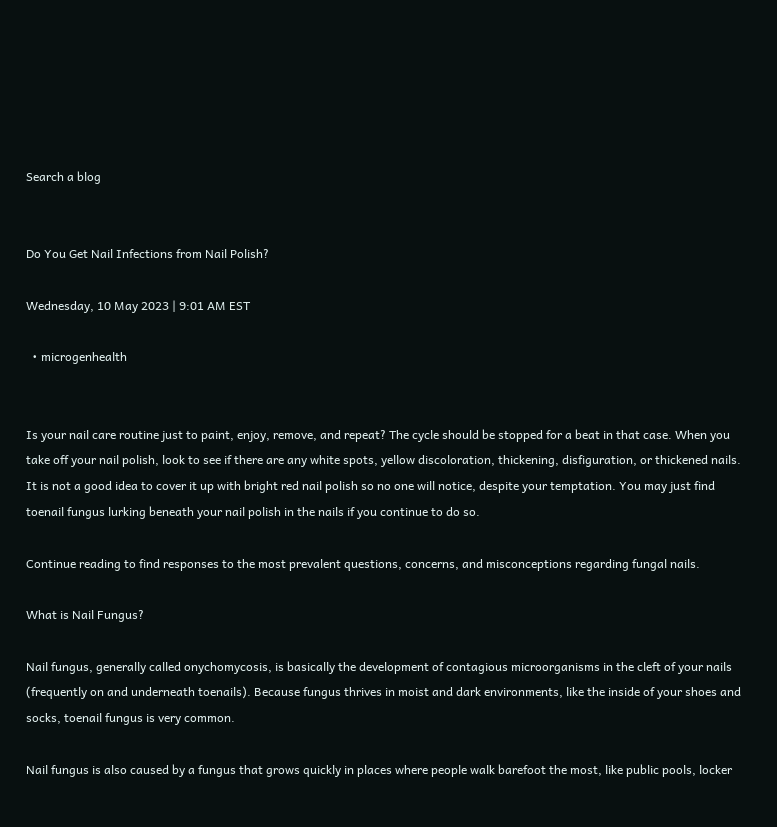Search a blog


Do You Get Nail Infections from Nail Polish?

Wednesday, 10 May 2023 | 9:01 AM EST

  • microgenhealth


Is your nail care routine just to paint, enjoy, remove, and repeat? The cycle should be stopped for a beat in that case. When you take off your nail polish, look to see if there are any white spots, yellow discoloration, thickening, disfiguration, or thickened nails. It is not a good idea to cover it up with bright red nail polish so no one will notice, despite your temptation. You may just find toenail fungus lurking beneath your nail polish in the nails if you continue to do so.

Continue reading to find responses to the most prevalent questions, concerns, and misconceptions regarding fungal nails.

What is Nail Fungus?

Nail fungus, generally called onychomycosis, is basically the development of contagious microorganisms in the cleft of your nails (frequently on and underneath toenails). Because fungus thrives in moist and dark environments, like the inside of your shoes and socks, toenail fungus is very common.

Nail fungus is also caused by a fungus that grows quickly in places where people walk barefoot the most, like public pools, locker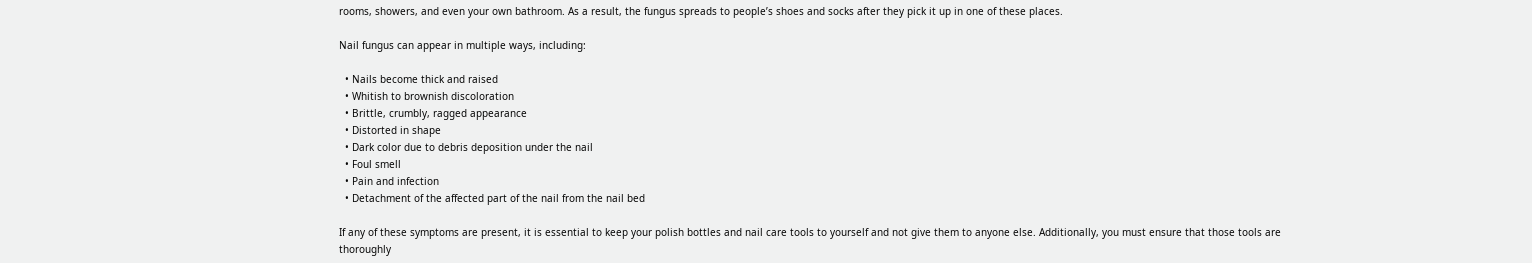rooms, showers, and even your own bathroom. As a result, the fungus spreads to people’s shoes and socks after they pick it up in one of these places.

Nail fungus can appear in multiple ways, including:

  • Nails become thick and raised
  • Whitish to brownish discoloration
  • Brittle, crumbly, ragged appearance
  • Distorted in shape
  • Dark color due to debris deposition under the nail
  • Foul smell
  • Pain and infection
  • Detachment of the affected part of the nail from the nail bed

If any of these symptoms are present, it is essential to keep your polish bottles and nail care tools to yourself and not give them to anyone else. Additionally, you must ensure that those tools are thoroughly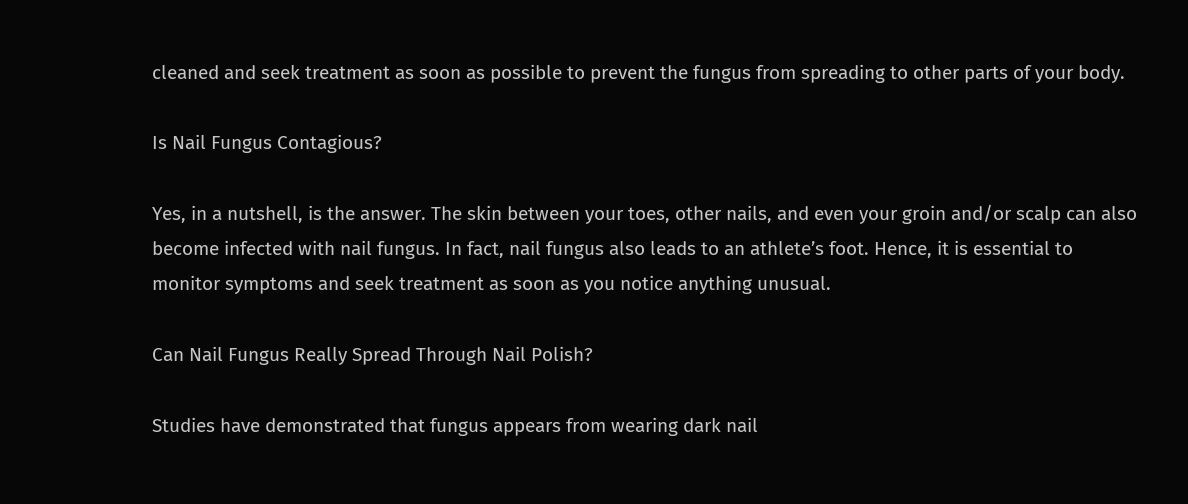cleaned and seek treatment as soon as possible to prevent the fungus from spreading to other parts of your body.

Is Nail Fungus Contagious?

Yes, in a nutshell, is the answer. The skin between your toes, other nails, and even your groin and/or scalp can also become infected with nail fungus. In fact, nail fungus also leads to an athlete’s foot. Hence, it is essential to monitor symptoms and seek treatment as soon as you notice anything unusual.

Can Nail Fungus Really Spread Through Nail Polish?

Studies have demonstrated that fungus appears from wearing dark nail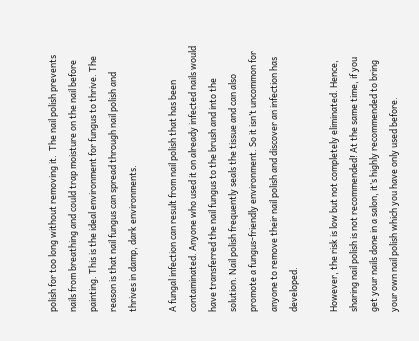polish for too long without removing it.  The nail polish prevents nails from breathing and could trap moisture on the nail before painting. This is the ideal environment for fungus to thrive. The reason is that nail fungus can spread through nail polish and thrives in damp, dark environments.

A fungal infection can result from nail polish that has been contaminated. Anyone who used it on already infected nails would have transferred the nail fungus to the brush and into the solution. Nail polish frequently seals the tissue and can also promote a fungus-friendly environment. So it isn’t uncommon for anyone to remove their nail polish and discover an infection has developed.

However, the risk is low but not completely eliminated. Hence, sharing nail polish is not recommended! At the same time, if you get your nails done in a salon, it’s highly recommended to bring your own nail polish which you have only used before.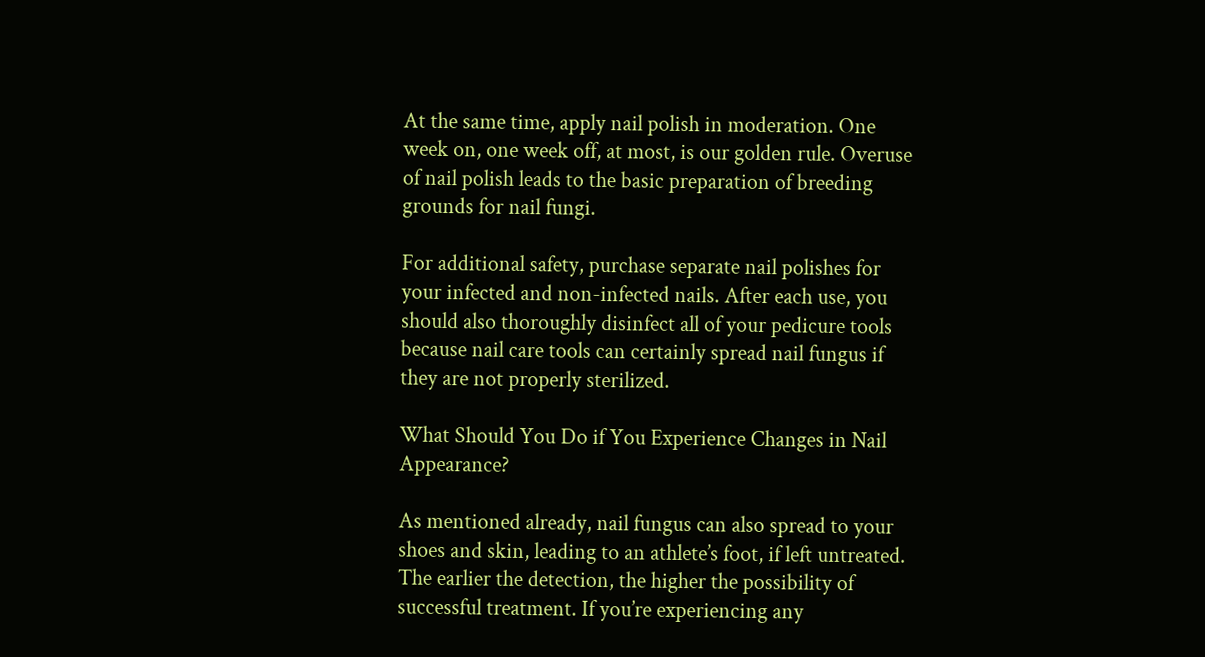At the same time, apply nail polish in moderation. One week on, one week off, at most, is our golden rule. Overuse of nail polish leads to the basic preparation of breeding grounds for nail fungi.

For additional safety, purchase separate nail polishes for your infected and non-infected nails. After each use, you should also thoroughly disinfect all of your pedicure tools because nail care tools can certainly spread nail fungus if they are not properly sterilized.

What Should You Do if You Experience Changes in Nail Appearance?

As mentioned already, nail fungus can also spread to your shoes and skin, leading to an athlete’s foot, if left untreated. The earlier the detection, the higher the possibility of successful treatment. If you’re experiencing any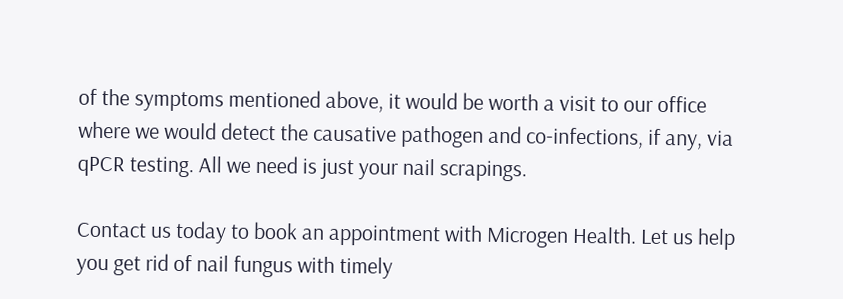of the symptoms mentioned above, it would be worth a visit to our office where we would detect the causative pathogen and co-infections, if any, via qPCR testing. All we need is just your nail scrapings.

Contact us today to book an appointment with Microgen Health. Let us help you get rid of nail fungus with timely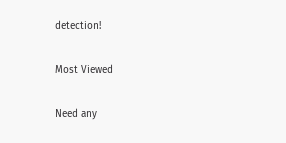detection!

Most Viewed

Need any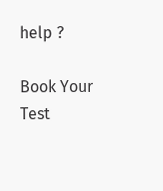help ?

Book Your Test